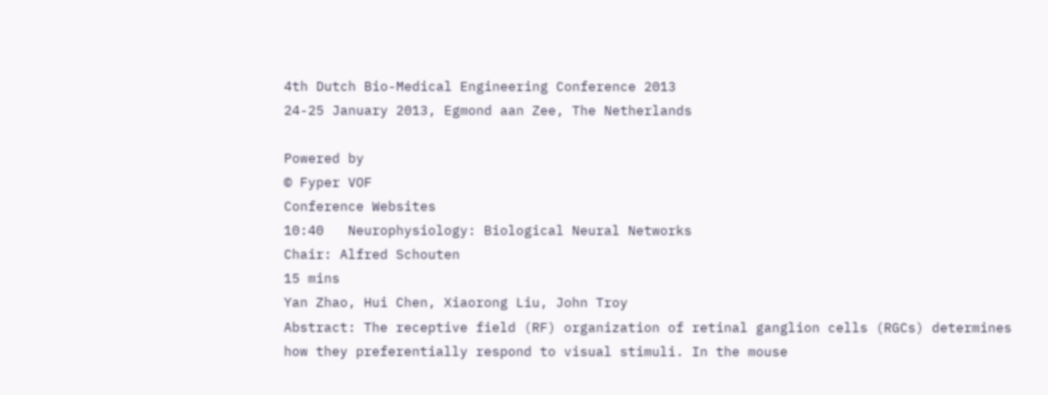4th Dutch Bio-Medical Engineering Conference 2013
24-25 January 2013, Egmond aan Zee, The Netherlands

Powered by
© Fyper VOF
Conference Websites
10:40   Neurophysiology: Biological Neural Networks
Chair: Alfred Schouten
15 mins
Yan Zhao, Hui Chen, Xiaorong Liu, John Troy
Abstract: The receptive field (RF) organization of retinal ganglion cells (RGCs) determines how they preferentially respond to visual stimuli. In the mouse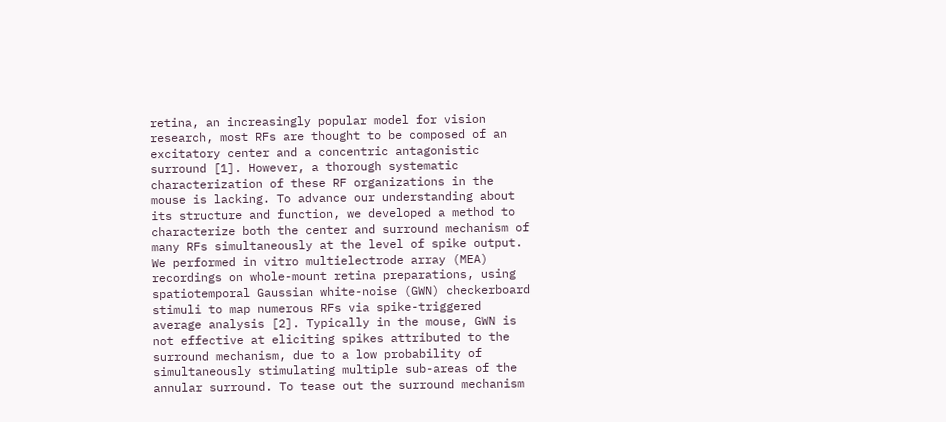retina, an increasingly popular model for vision research, most RFs are thought to be composed of an excitatory center and a concentric antagonistic surround [1]. However, a thorough systematic characterization of these RF organizations in the mouse is lacking. To advance our understanding about its structure and function, we developed a method to characterize both the center and surround mechanism of many RFs simultaneously at the level of spike output. We performed in vitro multielectrode array (MEA) recordings on whole-mount retina preparations, using spatiotemporal Gaussian white-noise (GWN) checkerboard stimuli to map numerous RFs via spike-triggered average analysis [2]. Typically in the mouse, GWN is not effective at eliciting spikes attributed to the surround mechanism, due to a low probability of simultaneously stimulating multiple sub-areas of the annular surround. To tease out the surround mechanism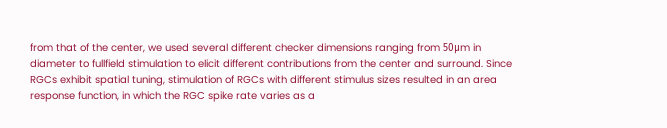from that of the center, we used several different checker dimensions ranging from 50μm in diameter to fullfield stimulation to elicit different contributions from the center and surround. Since RGCs exhibit spatial tuning, stimulation of RGCs with different stimulus sizes resulted in an area response function, in which the RGC spike rate varies as a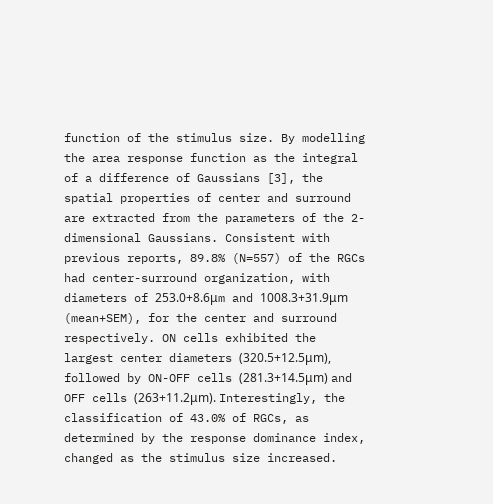function of the stimulus size. By modelling the area response function as the integral of a difference of Gaussians [3], the spatial properties of center and surround are extracted from the parameters of the 2-dimensional Gaussians. Consistent with previous reports, 89.8% (N=557) of the RGCs had center-surround organization, with diameters of 253.0+8.6μm and 1008.3+31.9μm (mean+SEM), for the center and surround respectively. ON cells exhibited the largest center diameters (320.5+12.5μm), followed by ON-OFF cells (281.3+14.5μm) and OFF cells (263+11.2μm). Interestingly, the classification of 43.0% of RGCs, as determined by the response dominance index, changed as the stimulus size increased.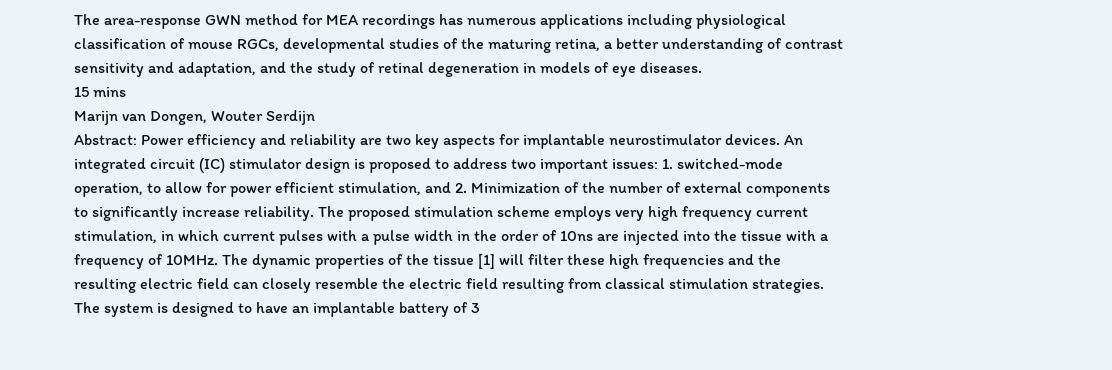The area-response GWN method for MEA recordings has numerous applications including physiological classification of mouse RGCs, developmental studies of the maturing retina, a better understanding of contrast sensitivity and adaptation, and the study of retinal degeneration in models of eye diseases.
15 mins
Marijn van Dongen, Wouter Serdijn
Abstract: Power efficiency and reliability are two key aspects for implantable neurostimulator devices. An integrated circuit (IC) stimulator design is proposed to address two important issues: 1. switched-mode operation, to allow for power efficient stimulation, and 2. Minimization of the number of external components to significantly increase reliability. The proposed stimulation scheme employs very high frequency current stimulation, in which current pulses with a pulse width in the order of 10ns are injected into the tissue with a frequency of 10MHz. The dynamic properties of the tissue [1] will filter these high frequencies and the resulting electric field can closely resemble the electric field resulting from classical stimulation strategies. The system is designed to have an implantable battery of 3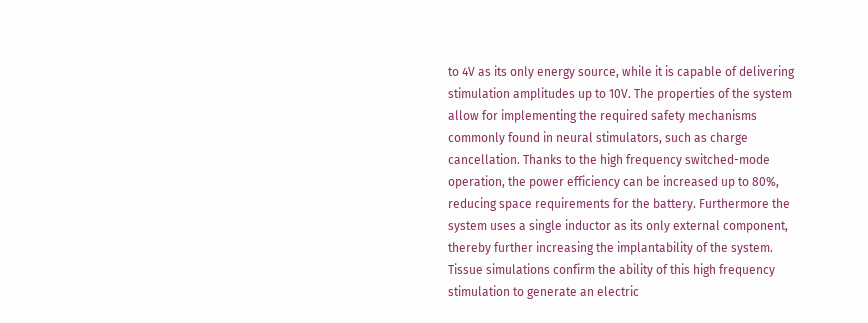to 4V as its only energy source, while it is capable of delivering stimulation amplitudes up to 10V. The properties of the system allow for implementing the required safety mechanisms commonly found in neural stimulators, such as charge cancellation. Thanks to the high frequency switched-mode operation, the power efficiency can be increased up to 80%, reducing space requirements for the battery. Furthermore the system uses a single inductor as its only external component, thereby further increasing the implantability of the system. Tissue simulations confirm the ability of this high frequency stimulation to generate an electric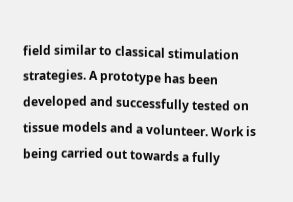field similar to classical stimulation strategies. A prototype has been developed and successfully tested on tissue models and a volunteer. Work is being carried out towards a fully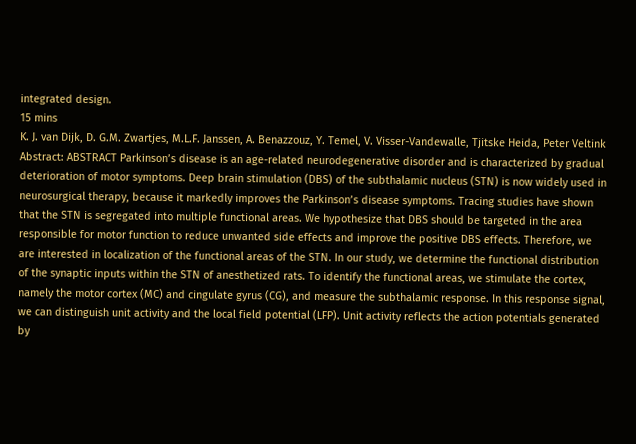integrated design.
15 mins
K. J. van Dijk, D. G.M. Zwartjes, M.L.F. Janssen, A. Benazzouz, Y. Temel, V. Visser-Vandewalle, Tjitske Heida, Peter Veltink
Abstract: ABSTRACT Parkinson’s disease is an age-related neurodegenerative disorder and is characterized by gradual deterioration of motor symptoms. Deep brain stimulation (DBS) of the subthalamic nucleus (STN) is now widely used in neurosurgical therapy, because it markedly improves the Parkinson’s disease symptoms. Tracing studies have shown that the STN is segregated into multiple functional areas. We hypothesize that DBS should be targeted in the area responsible for motor function to reduce unwanted side effects and improve the positive DBS effects. Therefore, we are interested in localization of the functional areas of the STN. In our study, we determine the functional distribution of the synaptic inputs within the STN of anesthetized rats. To identify the functional areas, we stimulate the cortex, namely the motor cortex (MC) and cingulate gyrus (CG), and measure the subthalamic response. In this response signal, we can distinguish unit activity and the local field potential (LFP). Unit activity reflects the action potentials generated by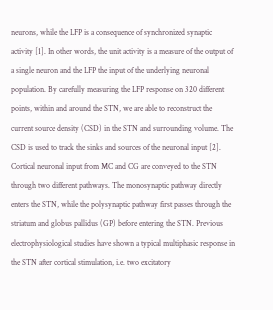neurons, while the LFP is a consequence of synchronized synaptic activity [1]. In other words, the unit activity is a measure of the output of a single neuron and the LFP the input of the underlying neuronal population. By carefully measuring the LFP response on 320 different points, within and around the STN, we are able to reconstruct the current source density (CSD) in the STN and surrounding volume. The CSD is used to track the sinks and sources of the neuronal input [2]. Cortical neuronal input from MC and CG are conveyed to the STN through two different pathways. The monosynaptic pathway directly enters the STN, while the polysynaptic pathway first passes through the striatum and globus pallidus (GP) before entering the STN. Previous electrophysiological studies have shown a typical multiphasic response in the STN after cortical stimulation, i.e. two excitatory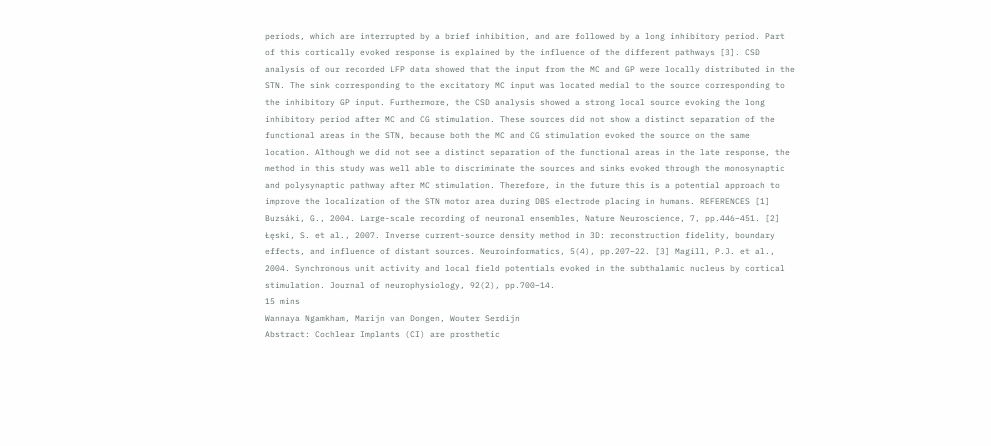periods, which are interrupted by a brief inhibition, and are followed by a long inhibitory period. Part of this cortically evoked response is explained by the influence of the different pathways [3]. CSD analysis of our recorded LFP data showed that the input from the MC and GP were locally distributed in the STN. The sink corresponding to the excitatory MC input was located medial to the source corresponding to the inhibitory GP input. Furthermore, the CSD analysis showed a strong local source evoking the long inhibitory period after MC and CG stimulation. These sources did not show a distinct separation of the functional areas in the STN, because both the MC and CG stimulation evoked the source on the same location. Although we did not see a distinct separation of the functional areas in the late response, the method in this study was well able to discriminate the sources and sinks evoked through the monosynaptic and polysynaptic pathway after MC stimulation. Therefore, in the future this is a potential approach to improve the localization of the STN motor area during DBS electrode placing in humans. REFERENCES [1] Buzsáki, G., 2004. Large-scale recording of neuronal ensembles, Nature Neuroscience, 7, pp.446–451. [2] Łęski, S. et al., 2007. Inverse current-source density method in 3D: reconstruction fidelity, boundary effects, and influence of distant sources. Neuroinformatics, 5(4), pp.207–22. [3] Magill, P.J. et al., 2004. Synchronous unit activity and local field potentials evoked in the subthalamic nucleus by cortical stimulation. Journal of neurophysiology, 92(2), pp.700–14.
15 mins
Wannaya Ngamkham, Marijn van Dongen, Wouter Serdijn
Abstract: Cochlear Implants (CI) are prosthetic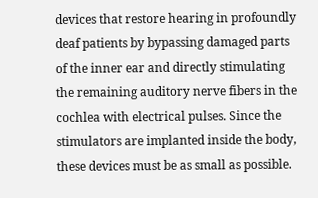devices that restore hearing in profoundly deaf patients by bypassing damaged parts of the inner ear and directly stimulating the remaining auditory nerve fibers in the cochlea with electrical pulses. Since the stimulators are implanted inside the body, these devices must be as small as possible.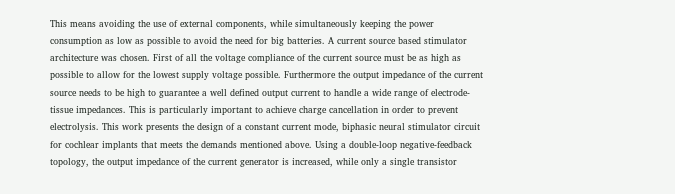This means avoiding the use of external components, while simultaneously keeping the power consumption as low as possible to avoid the need for big batteries. A current source based stimulator architecture was chosen. First of all the voltage compliance of the current source must be as high as possible to allow for the lowest supply voltage possible. Furthermore the output impedance of the current source needs to be high to guarantee a well defined output current to handle a wide range of electrode-tissue impedances. This is particularly important to achieve charge cancellation in order to prevent electrolysis. This work presents the design of a constant current mode, biphasic neural stimulator circuit for cochlear implants that meets the demands mentioned above. Using a double-loop negative-feedback topology, the output impedance of the current generator is increased, while only a single transistor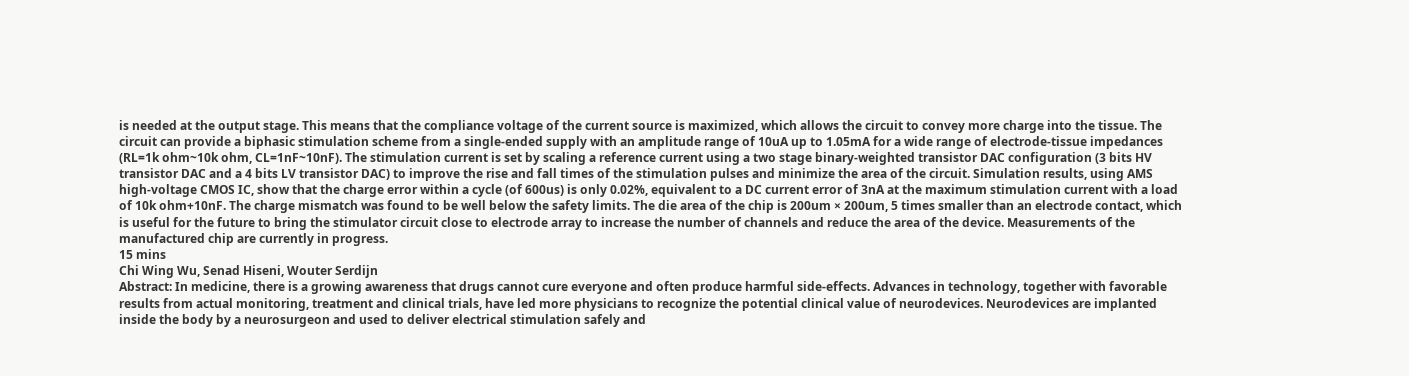is needed at the output stage. This means that the compliance voltage of the current source is maximized, which allows the circuit to convey more charge into the tissue. The circuit can provide a biphasic stimulation scheme from a single-ended supply with an amplitude range of 10uA up to 1.05mA for a wide range of electrode-tissue impedances (RL=1k ohm~10k ohm, CL=1nF~10nF). The stimulation current is set by scaling a reference current using a two stage binary-weighted transistor DAC configuration (3 bits HV transistor DAC and a 4 bits LV transistor DAC) to improve the rise and fall times of the stimulation pulses and minimize the area of the circuit. Simulation results, using AMS high-voltage CMOS IC, show that the charge error within a cycle (of 600us) is only 0.02%, equivalent to a DC current error of 3nA at the maximum stimulation current with a load of 10k ohm+10nF. The charge mismatch was found to be well below the safety limits. The die area of the chip is 200um × 200um, 5 times smaller than an electrode contact, which is useful for the future to bring the stimulator circuit close to electrode array to increase the number of channels and reduce the area of the device. Measurements of the manufactured chip are currently in progress.
15 mins
Chi Wing Wu, Senad Hiseni, Wouter Serdijn
Abstract: In medicine, there is a growing awareness that drugs cannot cure everyone and often produce harmful side-effects. Advances in technology, together with favorable results from actual monitoring, treatment and clinical trials, have led more physicians to recognize the potential clinical value of neurodevices. Neurodevices are implanted inside the body by a neurosurgeon and used to deliver electrical stimulation safely and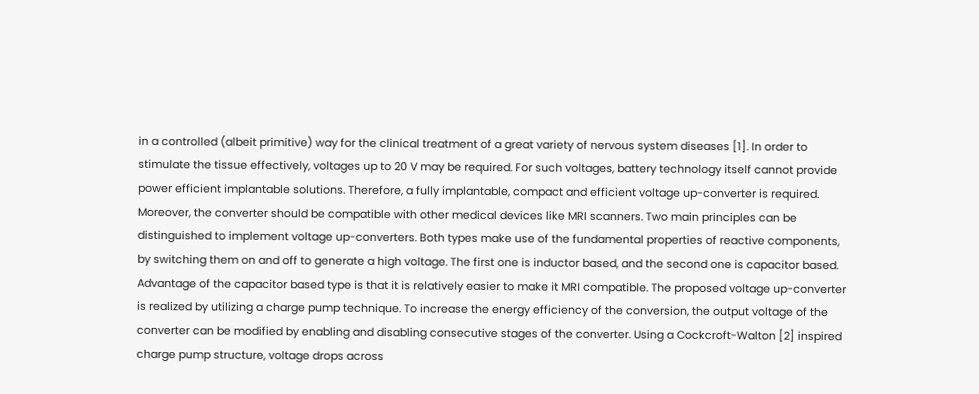in a controlled (albeit primitive) way for the clinical treatment of a great variety of nervous system diseases [1]. In order to stimulate the tissue effectively, voltages up to 20 V may be required. For such voltages, battery technology itself cannot provide power efficient implantable solutions. Therefore, a fully implantable, compact and efficient voltage up-converter is required. Moreover, the converter should be compatible with other medical devices like MRI scanners. Two main principles can be distinguished to implement voltage up-converters. Both types make use of the fundamental properties of reactive components, by switching them on and off to generate a high voltage. The first one is inductor based, and the second one is capacitor based. Advantage of the capacitor based type is that it is relatively easier to make it MRI compatible. The proposed voltage up-converter is realized by utilizing a charge pump technique. To increase the energy efficiency of the conversion, the output voltage of the converter can be modified by enabling and disabling consecutive stages of the converter. Using a Cockcroft-Walton [2] inspired charge pump structure, voltage drops across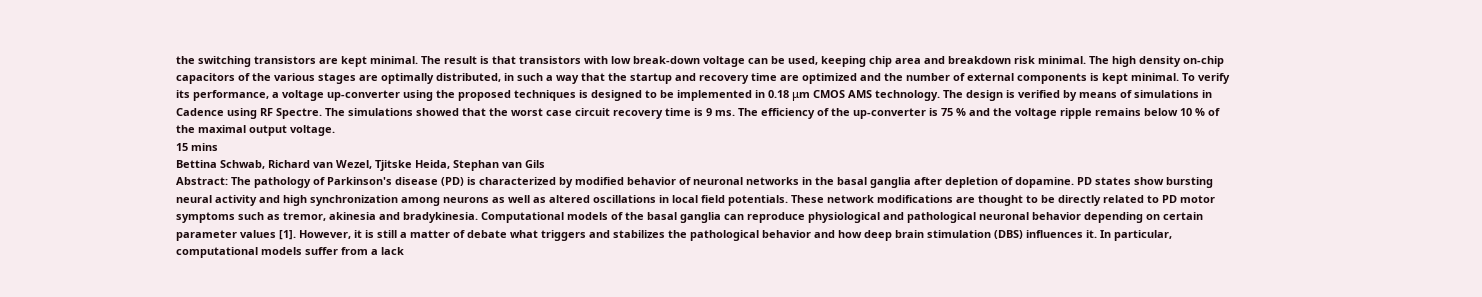the switching transistors are kept minimal. The result is that transistors with low break-down voltage can be used, keeping chip area and breakdown risk minimal. The high density on-chip capacitors of the various stages are optimally distributed, in such a way that the startup and recovery time are optimized and the number of external components is kept minimal. To verify its performance, a voltage up-converter using the proposed techniques is designed to be implemented in 0.18 μm CMOS AMS technology. The design is verified by means of simulations in Cadence using RF Spectre. The simulations showed that the worst case circuit recovery time is 9 ms. The efficiency of the up-converter is 75 % and the voltage ripple remains below 10 % of the maximal output voltage.
15 mins
Bettina Schwab, Richard van Wezel, Tjitske Heida, Stephan van Gils
Abstract: The pathology of Parkinson's disease (PD) is characterized by modified behavior of neuronal networks in the basal ganglia after depletion of dopamine. PD states show bursting neural activity and high synchronization among neurons as well as altered oscillations in local field potentials. These network modifications are thought to be directly related to PD motor symptoms such as tremor, akinesia and bradykinesia. Computational models of the basal ganglia can reproduce physiological and pathological neuronal behavior depending on certain parameter values [1]. However, it is still a matter of debate what triggers and stabilizes the pathological behavior and how deep brain stimulation (DBS) influences it. In particular, computational models suffer from a lack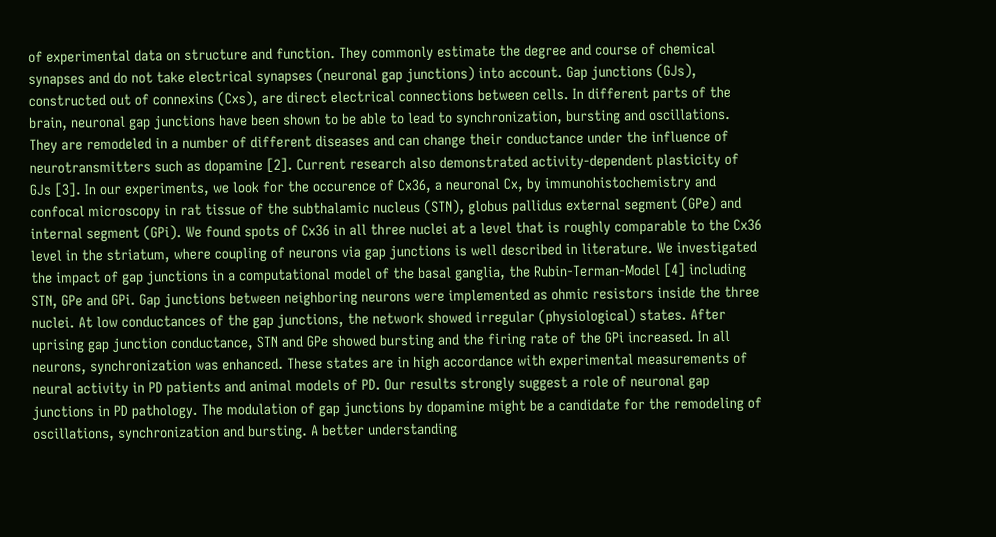of experimental data on structure and function. They commonly estimate the degree and course of chemical synapses and do not take electrical synapses (neuronal gap junctions) into account. Gap junctions (GJs), constructed out of connexins (Cxs), are direct electrical connections between cells. In different parts of the brain, neuronal gap junctions have been shown to be able to lead to synchronization, bursting and oscillations. They are remodeled in a number of different diseases and can change their conductance under the influence of neurotransmitters such as dopamine [2]. Current research also demonstrated activity-dependent plasticity of GJs [3]. In our experiments, we look for the occurence of Cx36, a neuronal Cx, by immunohistochemistry and confocal microscopy in rat tissue of the subthalamic nucleus (STN), globus pallidus external segment (GPe) and internal segment (GPi). We found spots of Cx36 in all three nuclei at a level that is roughly comparable to the Cx36 level in the striatum, where coupling of neurons via gap junctions is well described in literature. We investigated the impact of gap junctions in a computational model of the basal ganglia, the Rubin-Terman-Model [4] including STN, GPe and GPi. Gap junctions between neighboring neurons were implemented as ohmic resistors inside the three nuclei. At low conductances of the gap junctions, the network showed irregular (physiological) states. After uprising gap junction conductance, STN and GPe showed bursting and the firing rate of the GPi increased. In all neurons, synchronization was enhanced. These states are in high accordance with experimental measurements of neural activity in PD patients and animal models of PD. Our results strongly suggest a role of neuronal gap junctions in PD pathology. The modulation of gap junctions by dopamine might be a candidate for the remodeling of oscillations, synchronization and bursting. A better understanding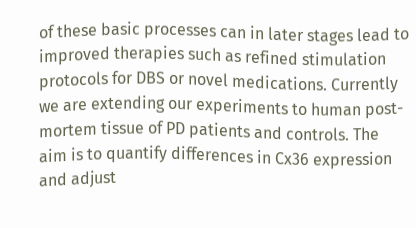of these basic processes can in later stages lead to improved therapies such as refined stimulation protocols for DBS or novel medications. Currently we are extending our experiments to human post-mortem tissue of PD patients and controls. The aim is to quantify differences in Cx36 expression and adjust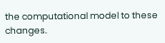the computational model to these changes.